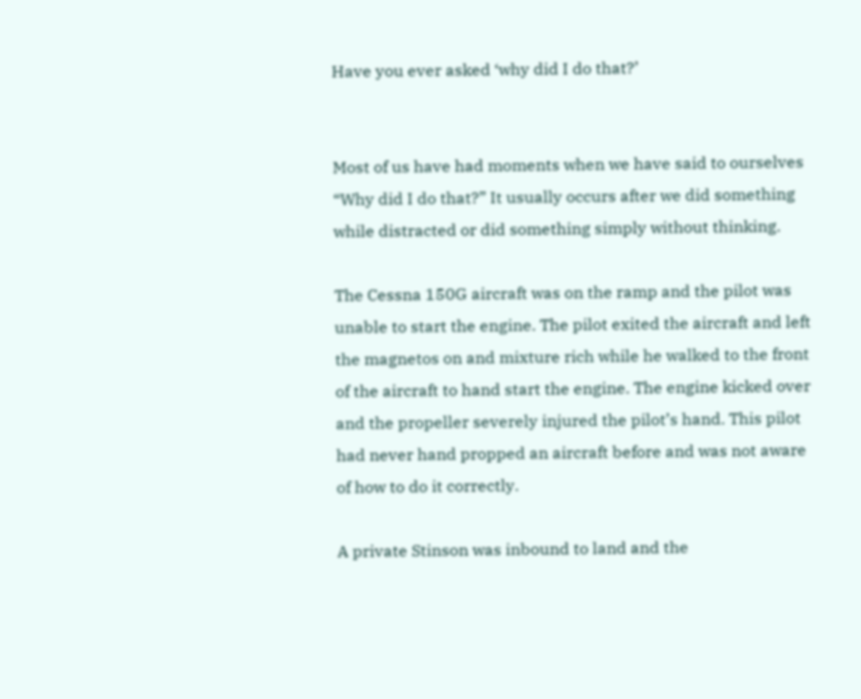Have you ever asked ‘why did I do that?’


Most of us have had moments when we have said to ourselves “Why did I do that?” It usually occurs after we did something while distracted or did something simply without thinking.

The Cessna 150G aircraft was on the ramp and the pilot was unable to start the engine. The pilot exited the aircraft and left the magnetos on and mixture rich while he walked to the front of the aircraft to hand start the engine. The engine kicked over and the propeller severely injured the pilot’s hand. This pilot had never hand propped an aircraft before and was not aware of how to do it correctly.

A private Stinson was inbound to land and the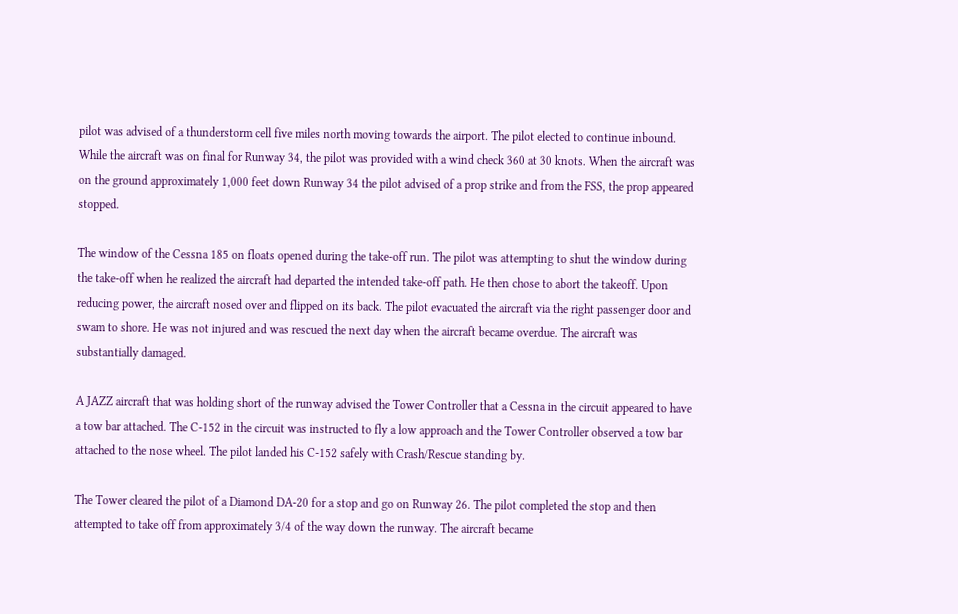pilot was advised of a thunderstorm cell five miles north moving towards the airport. The pilot elected to continue inbound. While the aircraft was on final for Runway 34, the pilot was provided with a wind check 360 at 30 knots. When the aircraft was on the ground approximately 1,000 feet down Runway 34 the pilot advised of a prop strike and from the FSS, the prop appeared stopped.

The window of the Cessna 185 on floats opened during the take-off run. The pilot was attempting to shut the window during the take-off when he realized the aircraft had departed the intended take-off path. He then chose to abort the takeoff. Upon reducing power, the aircraft nosed over and flipped on its back. The pilot evacuated the aircraft via the right passenger door and swam to shore. He was not injured and was rescued the next day when the aircraft became overdue. The aircraft was substantially damaged.

A JAZZ aircraft that was holding short of the runway advised the Tower Controller that a Cessna in the circuit appeared to have a tow bar attached. The C-152 in the circuit was instructed to fly a low approach and the Tower Controller observed a tow bar attached to the nose wheel. The pilot landed his C-152 safely with Crash/Rescue standing by.

The Tower cleared the pilot of a Diamond DA-20 for a stop and go on Runway 26. The pilot completed the stop and then attempted to take off from approximately 3/4 of the way down the runway. The aircraft became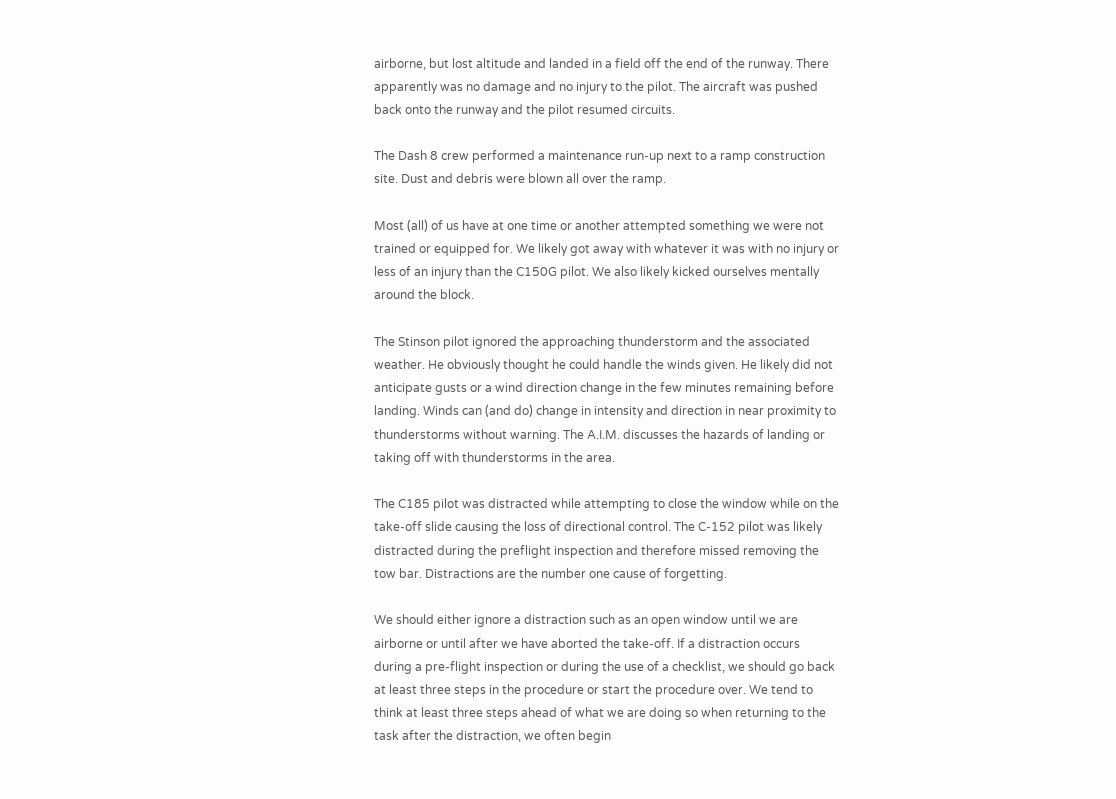airborne, but lost altitude and landed in a field off the end of the runway. There apparently was no damage and no injury to the pilot. The aircraft was pushed back onto the runway and the pilot resumed circuits.

The Dash 8 crew performed a maintenance run-up next to a ramp construction site. Dust and debris were blown all over the ramp.

Most (all) of us have at one time or another attempted something we were not trained or equipped for. We likely got away with whatever it was with no injury or less of an injury than the C150G pilot. We also likely kicked ourselves mentally around the block.

The Stinson pilot ignored the approaching thunderstorm and the associated weather. He obviously thought he could handle the winds given. He likely did not anticipate gusts or a wind direction change in the few minutes remaining before landing. Winds can (and do) change in intensity and direction in near proximity to thunderstorms without warning. The A.I.M. discusses the hazards of landing or taking off with thunderstorms in the area.

The C185 pilot was distracted while attempting to close the window while on the take-off slide causing the loss of directional control. The C-152 pilot was likely distracted during the preflight inspection and therefore missed removing the tow bar. Distractions are the number one cause of forgetting.

We should either ignore a distraction such as an open window until we are airborne or until after we have aborted the take-off. If a distraction occurs during a pre-flight inspection or during the use of a checklist, we should go back at least three steps in the procedure or start the procedure over. We tend to think at least three steps ahead of what we are doing so when returning to the task after the distraction, we often begin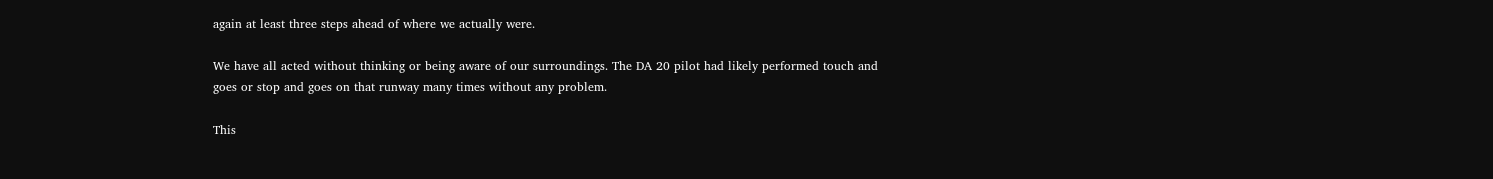again at least three steps ahead of where we actually were.

We have all acted without thinking or being aware of our surroundings. The DA 20 pilot had likely performed touch and goes or stop and goes on that runway many times without any problem.

This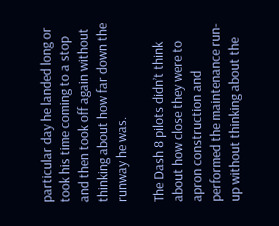particular day he landed long or took his time coming to a stop and then took off again without thinking about how far down the runway he was.

The Dash 8 pilots didn’t think about how close they were to apron construction and performed the maintenance run-up without thinking about the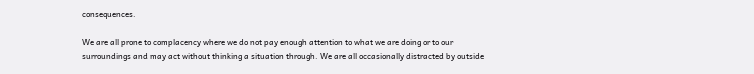consequences.

We are all prone to complacency where we do not pay enough attention to what we are doing or to our surroundings and may act without thinking a situation through. We are all occasionally distracted by outside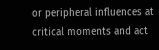or peripheral influences at critical moments and act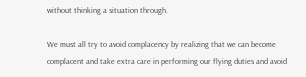without thinking a situation through.

We must all try to avoid complacency by realizing that we can become complacent and take extra care in performing our flying duties and avoid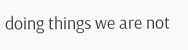doing things we are not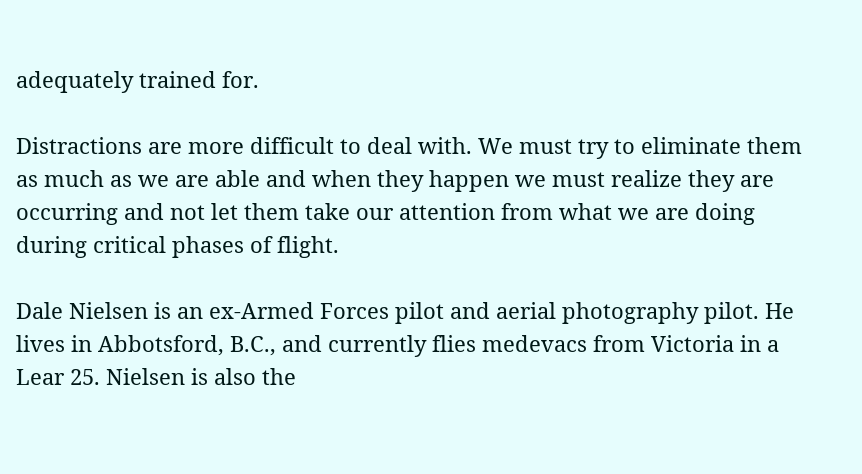adequately trained for.

Distractions are more difficult to deal with. We must try to eliminate them as much as we are able and when they happen we must realize they are occurring and not let them take our attention from what we are doing during critical phases of flight.

Dale Nielsen is an ex-Armed Forces pilot and aerial photography pilot. He lives in Abbotsford, B.C., and currently flies medevacs from Victoria in a Lear 25. Nielsen is also the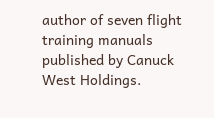author of seven flight training manuals published by Canuck West Holdings.